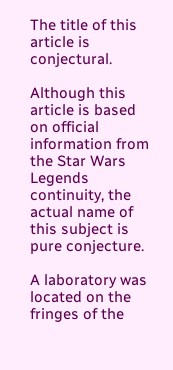The title of this article is conjectural.

Although this article is based on official information from the Star Wars Legends continuity, the actual name of this subject is pure conjecture.

A laboratory was located on the fringes of the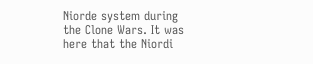Niorde system during the Clone Wars. It was here that the Niordi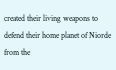created their living weapons to defend their home planet of Niorde from the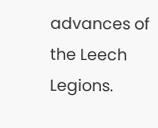advances of the Leech Legions.